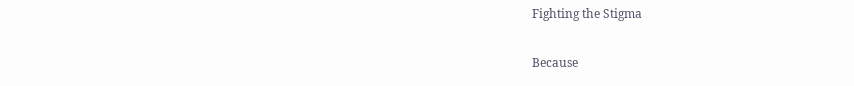Fighting the Stigma

Because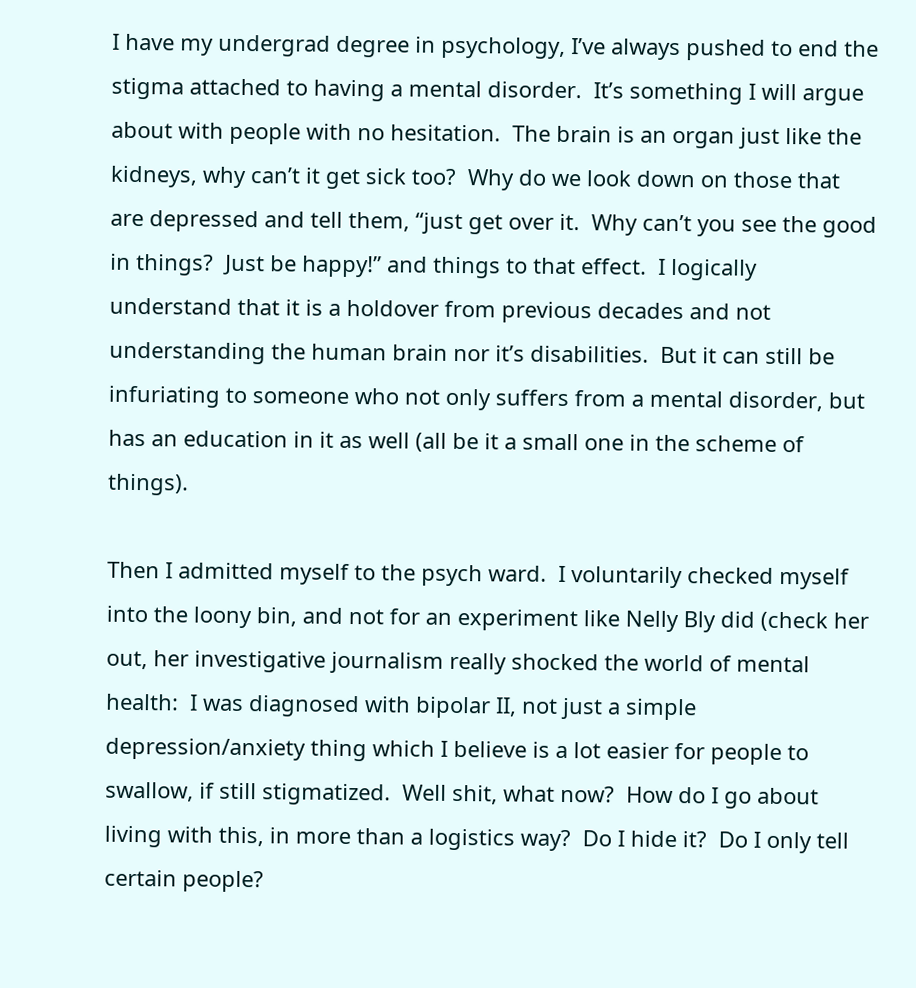I have my undergrad degree in psychology, I’ve always pushed to end the stigma attached to having a mental disorder.  It’s something I will argue about with people with no hesitation.  The brain is an organ just like the kidneys, why can’t it get sick too?  Why do we look down on those that are depressed and tell them, “just get over it.  Why can’t you see the good in things?  Just be happy!” and things to that effect.  I logically understand that it is a holdover from previous decades and not understanding the human brain nor it’s disabilities.  But it can still be infuriating to someone who not only suffers from a mental disorder, but has an education in it as well (all be it a small one in the scheme of things).

Then I admitted myself to the psych ward.  I voluntarily checked myself into the loony bin, and not for an experiment like Nelly Bly did (check her out, her investigative journalism really shocked the world of mental health:  I was diagnosed with bipolar II, not just a simple depression/anxiety thing which I believe is a lot easier for people to swallow, if still stigmatized.  Well shit, what now?  How do I go about living with this, in more than a logistics way?  Do I hide it?  Do I only tell certain people?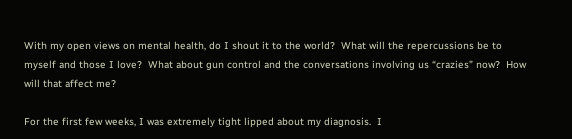With my open views on mental health, do I shout it to the world?  What will the repercussions be to myself and those I love?  What about gun control and the conversations involving us “crazies” now?  How will that affect me?

For the first few weeks, I was extremely tight lipped about my diagnosis.  I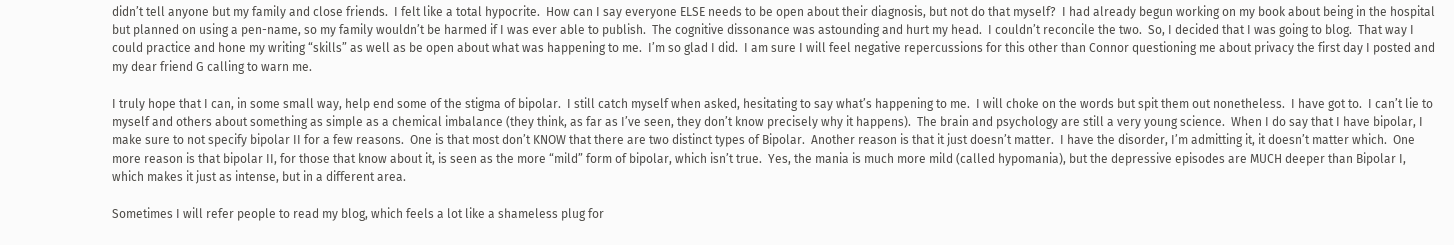didn’t tell anyone but my family and close friends.  I felt like a total hypocrite.  How can I say everyone ELSE needs to be open about their diagnosis, but not do that myself?  I had already begun working on my book about being in the hospital but planned on using a pen-name, so my family wouldn’t be harmed if I was ever able to publish.  The cognitive dissonance was astounding and hurt my head.  I couldn’t reconcile the two.  So, I decided that I was going to blog.  That way I could practice and hone my writing “skills” as well as be open about what was happening to me.  I’m so glad I did.  I am sure I will feel negative repercussions for this other than Connor questioning me about privacy the first day I posted and my dear friend G calling to warn me.

I truly hope that I can, in some small way, help end some of the stigma of bipolar.  I still catch myself when asked, hesitating to say what’s happening to me.  I will choke on the words but spit them out nonetheless.  I have got to.  I can’t lie to myself and others about something as simple as a chemical imbalance (they think, as far as I’ve seen, they don’t know precisely why it happens).  The brain and psychology are still a very young science.  When I do say that I have bipolar, I make sure to not specify bipolar II for a few reasons.  One is that most don’t KNOW that there are two distinct types of Bipolar.  Another reason is that it just doesn’t matter.  I have the disorder, I’m admitting it, it doesn’t matter which.  One more reason is that bipolar II, for those that know about it, is seen as the more “mild” form of bipolar, which isn’t true.  Yes, the mania is much more mild (called hypomania), but the depressive episodes are MUCH deeper than Bipolar I, which makes it just as intense, but in a different area.

Sometimes I will refer people to read my blog, which feels a lot like a shameless plug for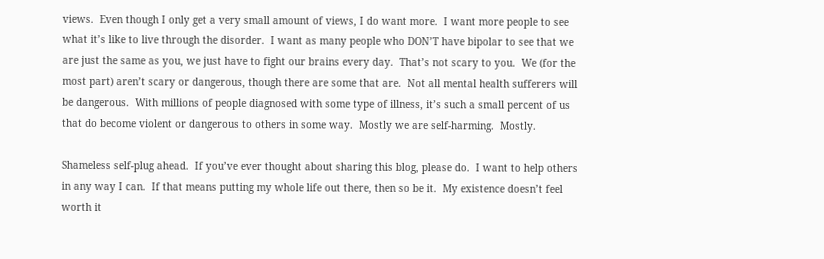views.  Even though I only get a very small amount of views, I do want more.  I want more people to see what it’s like to live through the disorder.  I want as many people who DON’T have bipolar to see that we are just the same as you, we just have to fight our brains every day.  That’s not scary to you.  We (for the most part) aren’t scary or dangerous, though there are some that are.  Not all mental health sufferers will be dangerous.  With millions of people diagnosed with some type of illness, it’s such a small percent of us that do become violent or dangerous to others in some way.  Mostly we are self-harming.  Mostly.

Shameless self-plug ahead.  If you’ve ever thought about sharing this blog, please do.  I want to help others in any way I can.  If that means putting my whole life out there, then so be it.  My existence doesn’t feel worth it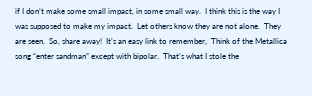if I don’t make some small impact, in some small way.  I think this is the way I was supposed to make my impact.  Let others know they are not alone.  They are seen.  So, share away!  It’s an easy link to remember,  Think of the Metallica song “enter sandman” except with bipolar.  That’s what I stole the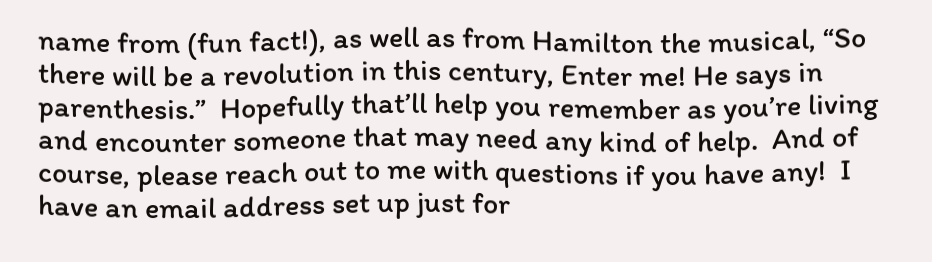name from (fun fact!), as well as from Hamilton the musical, “So there will be a revolution in this century, Enter me! He says in parenthesis.”  Hopefully that’ll help you remember as you’re living and encounter someone that may need any kind of help.  And of course, please reach out to me with questions if you have any!  I have an email address set up just for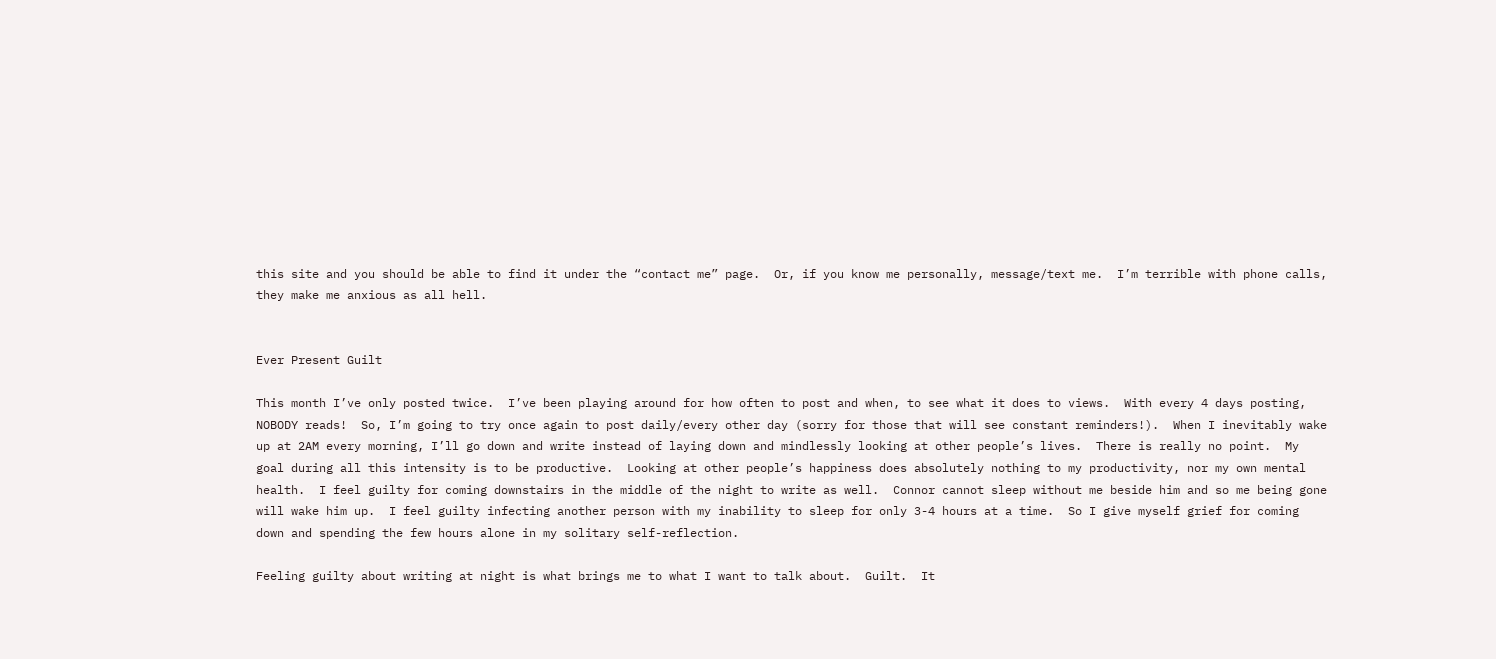this site and you should be able to find it under the “contact me” page.  Or, if you know me personally, message/text me.  I’m terrible with phone calls, they make me anxious as all hell.


Ever Present Guilt

This month I’ve only posted twice.  I’ve been playing around for how often to post and when, to see what it does to views.  With every 4 days posting, NOBODY reads!  So, I’m going to try once again to post daily/every other day (sorry for those that will see constant reminders!).  When I inevitably wake up at 2AM every morning, I’ll go down and write instead of laying down and mindlessly looking at other people’s lives.  There is really no point.  My goal during all this intensity is to be productive.  Looking at other people’s happiness does absolutely nothing to my productivity, nor my own mental health.  I feel guilty for coming downstairs in the middle of the night to write as well.  Connor cannot sleep without me beside him and so me being gone will wake him up.  I feel guilty infecting another person with my inability to sleep for only 3-4 hours at a time.  So I give myself grief for coming down and spending the few hours alone in my solitary self-reflection.

Feeling guilty about writing at night is what brings me to what I want to talk about.  Guilt.  It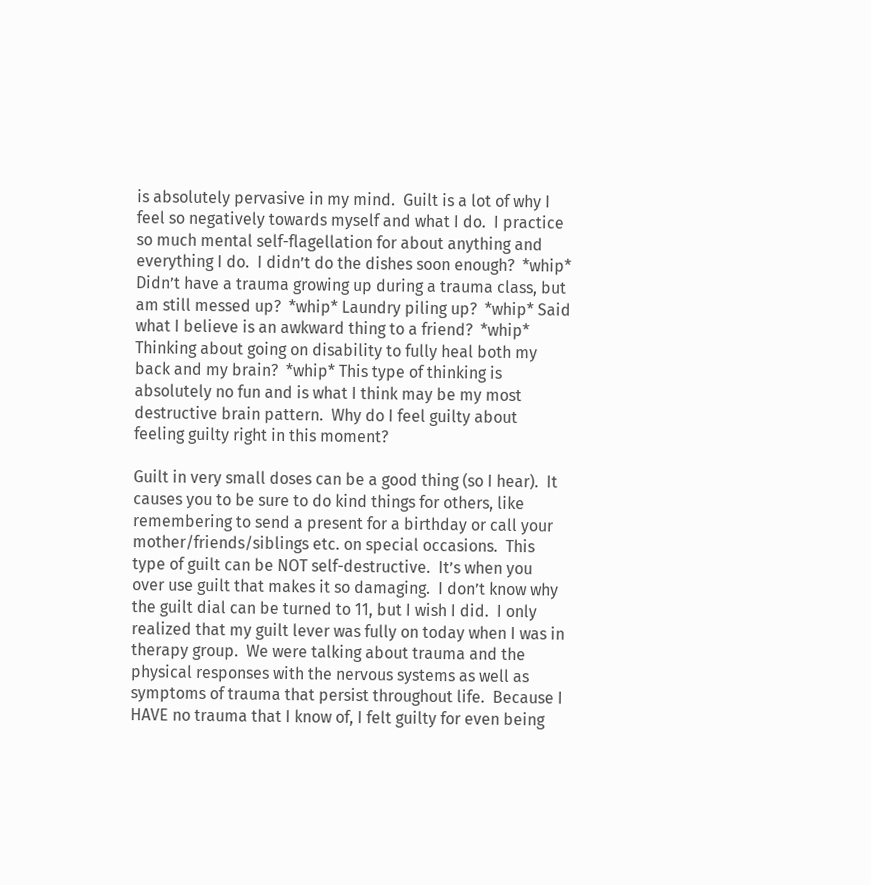is absolutely pervasive in my mind.  Guilt is a lot of why I feel so negatively towards myself and what I do.  I practice so much mental self-flagellation for about anything and everything I do.  I didn’t do the dishes soon enough?  *whip* Didn’t have a trauma growing up during a trauma class, but am still messed up?  *whip* Laundry piling up?  *whip* Said what I believe is an awkward thing to a friend?  *whip* Thinking about going on disability to fully heal both my back and my brain?  *whip* This type of thinking is absolutely no fun and is what I think may be my most destructive brain pattern.  Why do I feel guilty about feeling guilty right in this moment?

Guilt in very small doses can be a good thing (so I hear).  It causes you to be sure to do kind things for others, like remembering to send a present for a birthday or call your mother/friends/siblings etc. on special occasions.  This type of guilt can be NOT self-destructive.  It’s when you over use guilt that makes it so damaging.  I don’t know why the guilt dial can be turned to 11, but I wish I did.  I only realized that my guilt lever was fully on today when I was in therapy group.  We were talking about trauma and the physical responses with the nervous systems as well as symptoms of trauma that persist throughout life.  Because I HAVE no trauma that I know of, I felt guilty for even being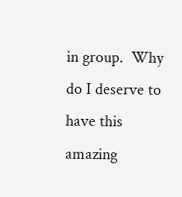in group.  Why do I deserve to have this amazing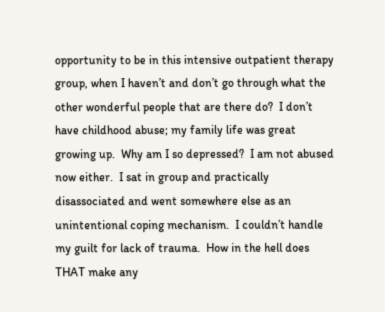opportunity to be in this intensive outpatient therapy group, when I haven’t and don’t go through what the other wonderful people that are there do?  I don’t have childhood abuse; my family life was great growing up.  Why am I so depressed?  I am not abused now either.  I sat in group and practically disassociated and went somewhere else as an unintentional coping mechanism.  I couldn’t handle my guilt for lack of trauma.  How in the hell does THAT make any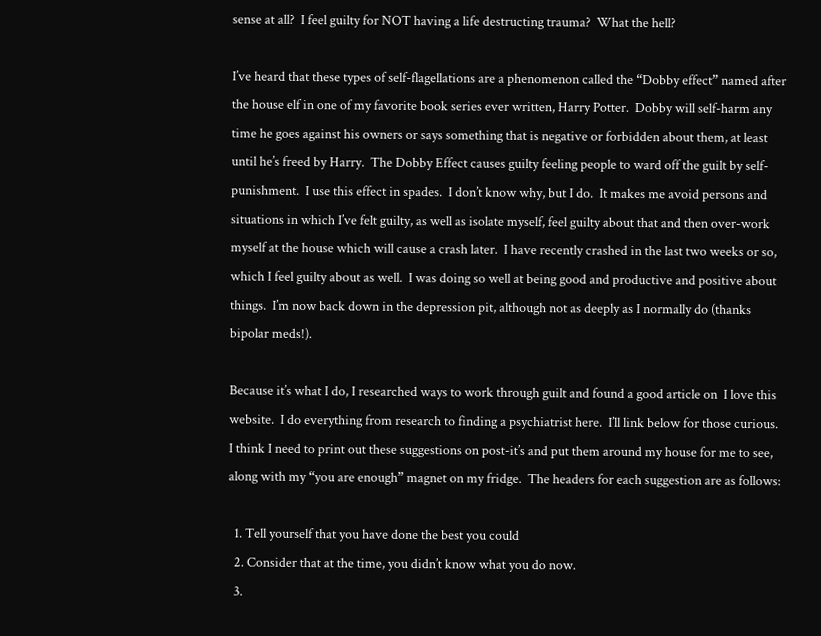sense at all?  I feel guilty for NOT having a life destructing trauma?  What the hell?

I’ve heard that these types of self-flagellations are a phenomenon called the “Dobby effect” named after the house elf in one of my favorite book series ever written, Harry Potter.  Dobby will self-harm any time he goes against his owners or says something that is negative or forbidden about them, at least until he’s freed by Harry.  The Dobby Effect causes guilty feeling people to ward off the guilt by self-punishment.  I use this effect in spades.  I don’t know why, but I do.  It makes me avoid persons and situations in which I’ve felt guilty, as well as isolate myself, feel guilty about that and then over-work myself at the house which will cause a crash later.  I have recently crashed in the last two weeks or so, which I feel guilty about as well.  I was doing so well at being good and productive and positive about things.  I’m now back down in the depression pit, although not as deeply as I normally do (thanks bipolar meds!).

Because it’s what I do, I researched ways to work through guilt and found a good article on  I love this website.  I do everything from research to finding a psychiatrist here.  I’ll link below for those curious.  I think I need to print out these suggestions on post-it’s and put them around my house for me to see, along with my “you are enough” magnet on my fridge.  The headers for each suggestion are as follows:

  1. Tell yourself that you have done the best you could
  2. Consider that at the time, you didn’t know what you do now.
  3.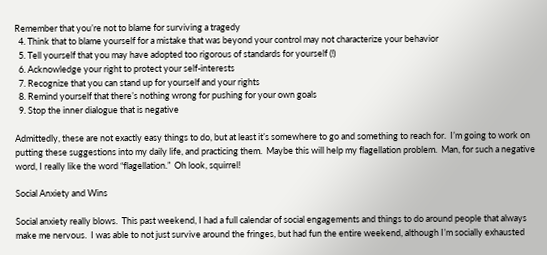Remember that you’re not to blame for surviving a tragedy
  4. Think that to blame yourself for a mistake that was beyond your control may not characterize your behavior
  5. Tell yourself that you may have adopted too rigorous of standards for yourself (!)
  6. Acknowledge your right to protect your self-interests
  7. Recognize that you can stand up for yourself and your rights
  8. Remind yourself that there’s nothing wrong for pushing for your own goals
  9. Stop the inner dialogue that is negative

Admittedly, these are not exactly easy things to do, but at least it’s somewhere to go and something to reach for.  I’m going to work on putting these suggestions into my daily life, and practicing them.  Maybe this will help my flagellation problem.  Man, for such a negative word, I really like the word “flagellation.”  Oh look, squirrel!

Social Anxiety and Wins

Social anxiety really blows.  This past weekend, I had a full calendar of social engagements and things to do around people that always make me nervous.  I was able to not just survive around the fringes, but had fun the entire weekend, although I’m socially exhausted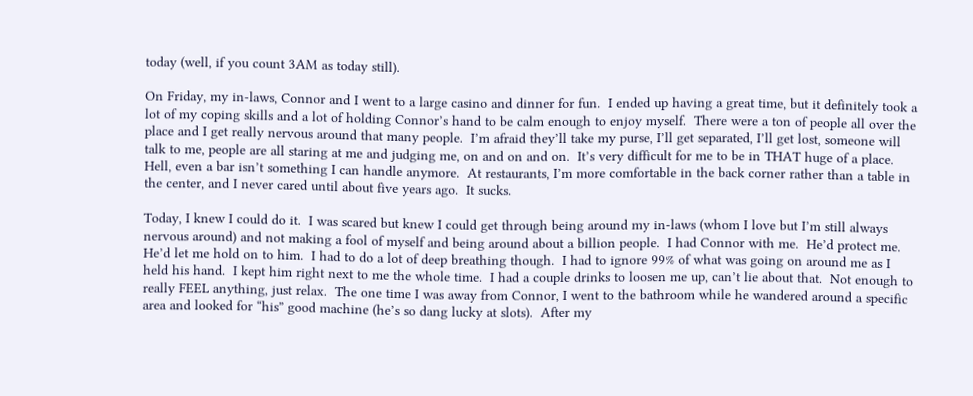today (well, if you count 3AM as today still).

On Friday, my in-laws, Connor and I went to a large casino and dinner for fun.  I ended up having a great time, but it definitely took a lot of my coping skills and a lot of holding Connor’s hand to be calm enough to enjoy myself.  There were a ton of people all over the place and I get really nervous around that many people.  I’m afraid they’ll take my purse, I’ll get separated, I’ll get lost, someone will talk to me, people are all staring at me and judging me, on and on and on.  It’s very difficult for me to be in THAT huge of a place.  Hell, even a bar isn’t something I can handle anymore.  At restaurants, I’m more comfortable in the back corner rather than a table in the center, and I never cared until about five years ago.  It sucks.

Today, I knew I could do it.  I was scared but knew I could get through being around my in-laws (whom I love but I’m still always nervous around) and not making a fool of myself and being around about a billion people.  I had Connor with me.  He’d protect me.  He’d let me hold on to him.  I had to do a lot of deep breathing though.  I had to ignore 99% of what was going on around me as I held his hand.  I kept him right next to me the whole time.  I had a couple drinks to loosen me up, can’t lie about that.  Not enough to really FEEL anything, just relax.  The one time I was away from Connor, I went to the bathroom while he wandered around a specific area and looked for “his” good machine (he’s so dang lucky at slots).  After my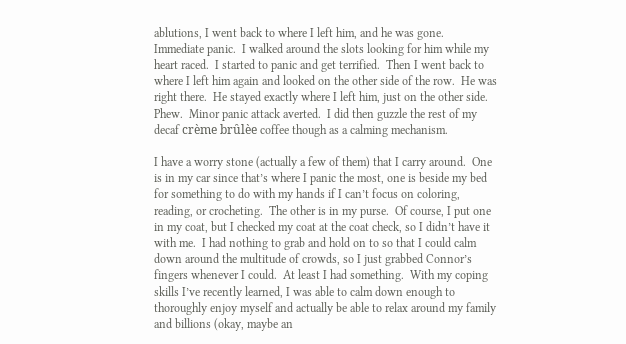ablutions, I went back to where I left him, and he was gone.  Immediate panic.  I walked around the slots looking for him while my heart raced.  I started to panic and get terrified.  Then I went back to where I left him again and looked on the other side of the row.  He was right there.  He stayed exactly where I left him, just on the other side.  Phew.  Minor panic attack averted.  I did then guzzle the rest of my decaf crème brȗlèe coffee though as a calming mechanism.

I have a worry stone (actually a few of them) that I carry around.  One is in my car since that’s where I panic the most, one is beside my bed for something to do with my hands if I can’t focus on coloring, reading, or crocheting.  The other is in my purse.  Of course, I put one in my coat, but I checked my coat at the coat check, so I didn’t have it with me.  I had nothing to grab and hold on to so that I could calm down around the multitude of crowds, so I just grabbed Connor’s fingers whenever I could.  At least I had something.  With my coping skills I’ve recently learned, I was able to calm down enough to thoroughly enjoy myself and actually be able to relax around my family and billions (okay, maybe an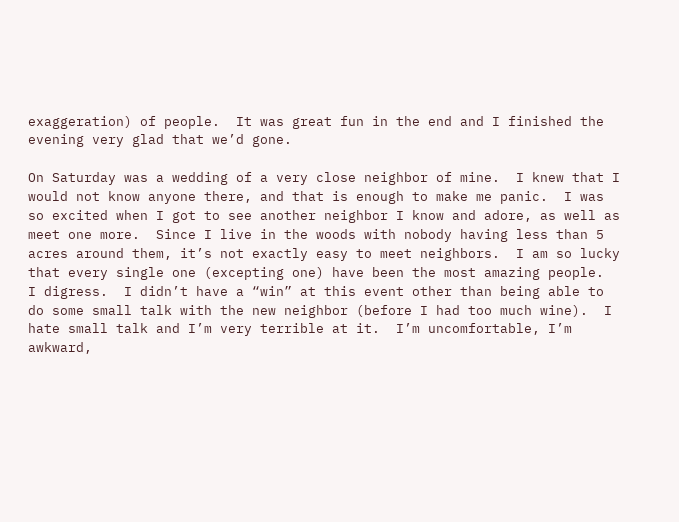exaggeration) of people.  It was great fun in the end and I finished the evening very glad that we’d gone.

On Saturday was a wedding of a very close neighbor of mine.  I knew that I would not know anyone there, and that is enough to make me panic.  I was so excited when I got to see another neighbor I know and adore, as well as meet one more.  Since I live in the woods with nobody having less than 5 acres around them, it’s not exactly easy to meet neighbors.  I am so lucky that every single one (excepting one) have been the most amazing people.  I digress.  I didn’t have a “win” at this event other than being able to do some small talk with the new neighbor (before I had too much wine).  I hate small talk and I’m very terrible at it.  I’m uncomfortable, I’m awkward,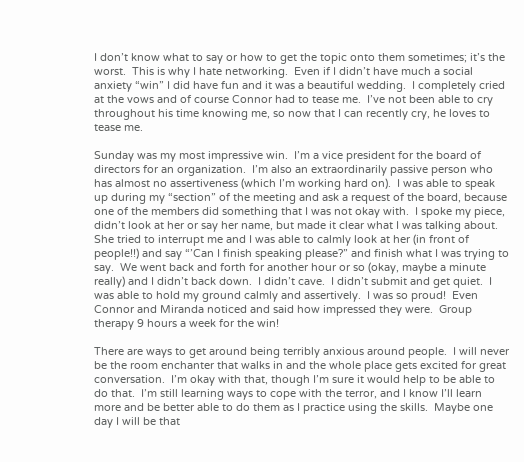I don’t know what to say or how to get the topic onto them sometimes; it’s the worst.  This is why I hate networking.  Even if I didn’t have much a social anxiety “win” I did have fun and it was a beautiful wedding.  I completely cried at the vows and of course Connor had to tease me.  I’ve not been able to cry throughout his time knowing me, so now that I can recently cry, he loves to tease me.

Sunday was my most impressive win.  I’m a vice president for the board of directors for an organization.  I’m also an extraordinarily passive person who has almost no assertiveness (which I’m working hard on).  I was able to speak up during my “section” of the meeting and ask a request of the board, because one of the members did something that I was not okay with.  I spoke my piece, didn’t look at her or say her name, but made it clear what I was talking about.  She tried to interrupt me and I was able to calmly look at her (in front of people!!) and say “’Can I finish speaking please?” and finish what I was trying to say.  We went back and forth for another hour or so (okay, maybe a minute really) and I didn’t back down.  I didn’t cave.  I didn’t submit and get quiet.  I was able to hold my ground calmly and assertively.  I was so proud!  Even Connor and Miranda noticed and said how impressed they were.  Group therapy 9 hours a week for the win!

There are ways to get around being terribly anxious around people.  I will never be the room enchanter that walks in and the whole place gets excited for great conversation.  I’m okay with that, though I’m sure it would help to be able to do that.  I’m still learning ways to cope with the terror, and I know I’ll learn more and be better able to do them as I practice using the skills.  Maybe one day I will be that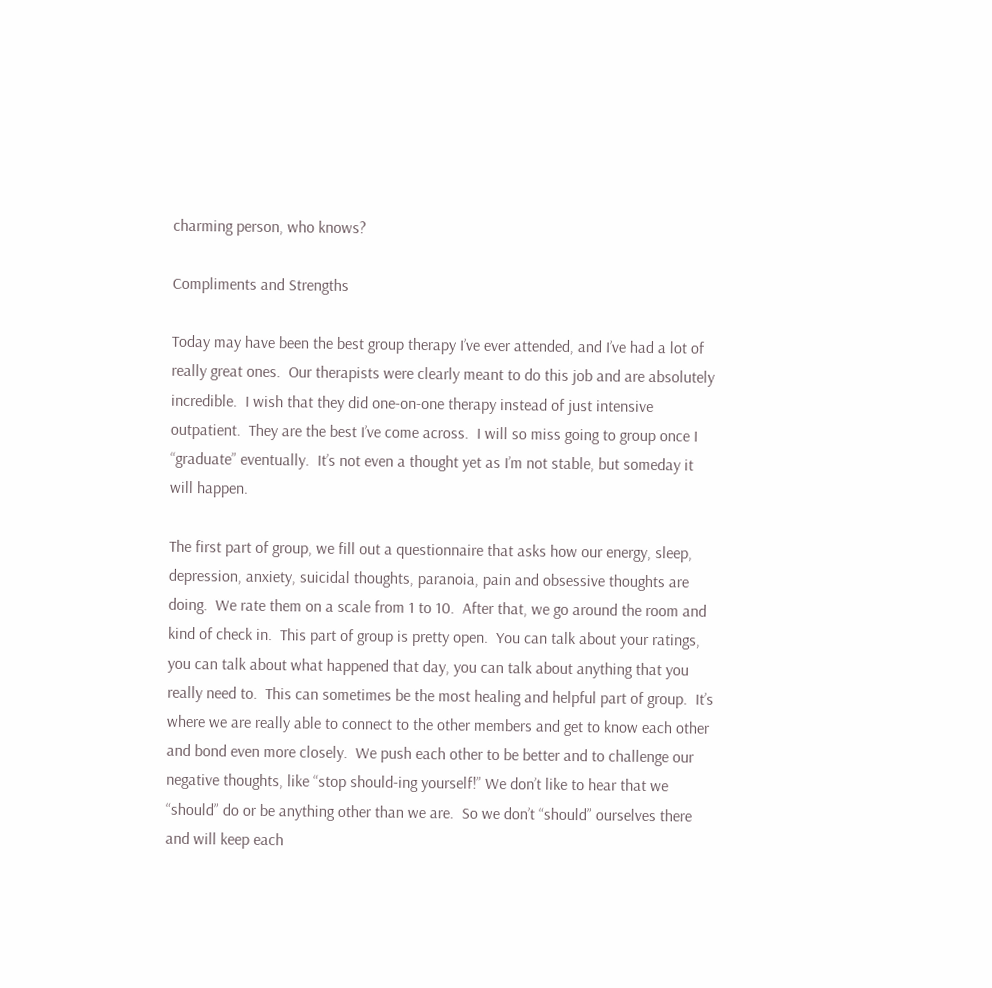charming person, who knows?

Compliments and Strengths

Today may have been the best group therapy I’ve ever attended, and I’ve had a lot of really great ones.  Our therapists were clearly meant to do this job and are absolutely incredible.  I wish that they did one-on-one therapy instead of just intensive outpatient.  They are the best I’ve come across.  I will so miss going to group once I “graduate” eventually.  It’s not even a thought yet as I’m not stable, but someday it will happen.

The first part of group, we fill out a questionnaire that asks how our energy, sleep, depression, anxiety, suicidal thoughts, paranoia, pain and obsessive thoughts are doing.  We rate them on a scale from 1 to 10.  After that, we go around the room and kind of check in.  This part of group is pretty open.  You can talk about your ratings, you can talk about what happened that day, you can talk about anything that you really need to.  This can sometimes be the most healing and helpful part of group.  It’s where we are really able to connect to the other members and get to know each other and bond even more closely.  We push each other to be better and to challenge our negative thoughts, like “stop should-ing yourself!” We don’t like to hear that we “should” do or be anything other than we are.  So we don’t “should” ourselves there and will keep each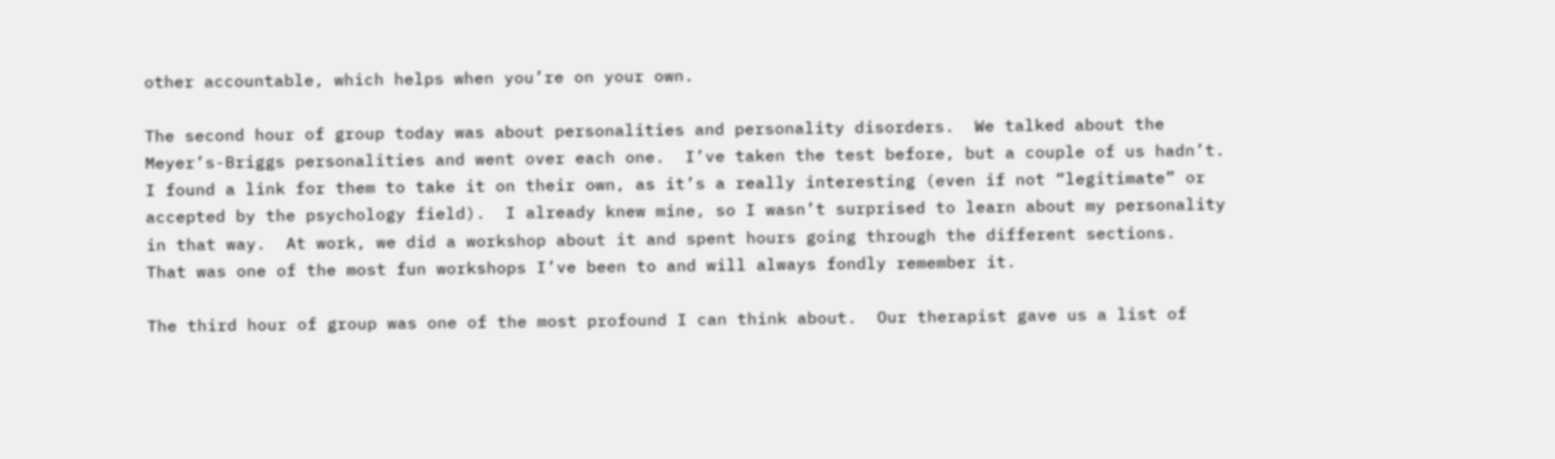other accountable, which helps when you’re on your own.

The second hour of group today was about personalities and personality disorders.  We talked about the Meyer’s-Briggs personalities and went over each one.  I’ve taken the test before, but a couple of us hadn’t.  I found a link for them to take it on their own, as it’s a really interesting (even if not “legitimate” or accepted by the psychology field).  I already knew mine, so I wasn’t surprised to learn about my personality in that way.  At work, we did a workshop about it and spent hours going through the different sections.  That was one of the most fun workshops I’ve been to and will always fondly remember it.

The third hour of group was one of the most profound I can think about.  Our therapist gave us a list of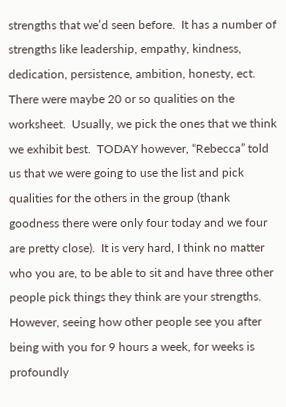strengths that we’d seen before.  It has a number of strengths like leadership, empathy, kindness, dedication, persistence, ambition, honesty, ect.  There were maybe 20 or so qualities on the worksheet.  Usually, we pick the ones that we think we exhibit best.  TODAY however, “Rebecca” told us that we were going to use the list and pick qualities for the others in the group (thank goodness there were only four today and we four are pretty close).  It is very hard, I think no matter who you are, to be able to sit and have three other people pick things they think are your strengths.  However, seeing how other people see you after being with you for 9 hours a week, for weeks is profoundly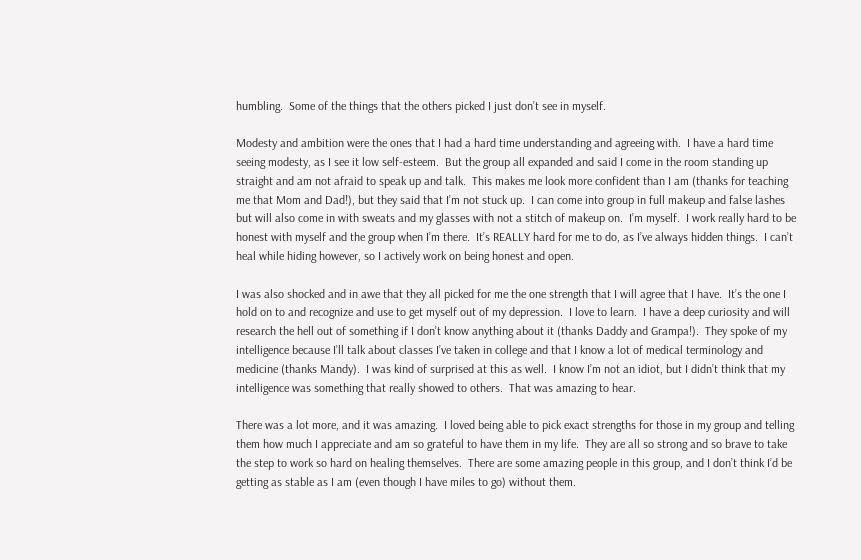humbling.  Some of the things that the others picked I just don’t see in myself.

Modesty and ambition were the ones that I had a hard time understanding and agreeing with.  I have a hard time seeing modesty, as I see it low self-esteem.  But the group all expanded and said I come in the room standing up straight and am not afraid to speak up and talk.  This makes me look more confident than I am (thanks for teaching me that Mom and Dad!), but they said that I’m not stuck up.  I can come into group in full makeup and false lashes but will also come in with sweats and my glasses with not a stitch of makeup on.  I’m myself.  I work really hard to be honest with myself and the group when I’m there.  It’s REALLY hard for me to do, as I’ve always hidden things.  I can’t heal while hiding however, so I actively work on being honest and open.

I was also shocked and in awe that they all picked for me the one strength that I will agree that I have.  It’s the one I hold on to and recognize and use to get myself out of my depression.  I love to learn.  I have a deep curiosity and will research the hell out of something if I don’t know anything about it (thanks Daddy and Grampa!).  They spoke of my intelligence because I’ll talk about classes I’ve taken in college and that I know a lot of medical terminology and medicine (thanks Mandy).  I was kind of surprised at this as well.  I know I’m not an idiot, but I didn’t think that my intelligence was something that really showed to others.  That was amazing to hear.

There was a lot more, and it was amazing.  I loved being able to pick exact strengths for those in my group and telling them how much I appreciate and am so grateful to have them in my life.  They are all so strong and so brave to take the step to work so hard on healing themselves.  There are some amazing people in this group, and I don’t think I’d be getting as stable as I am (even though I have miles to go) without them.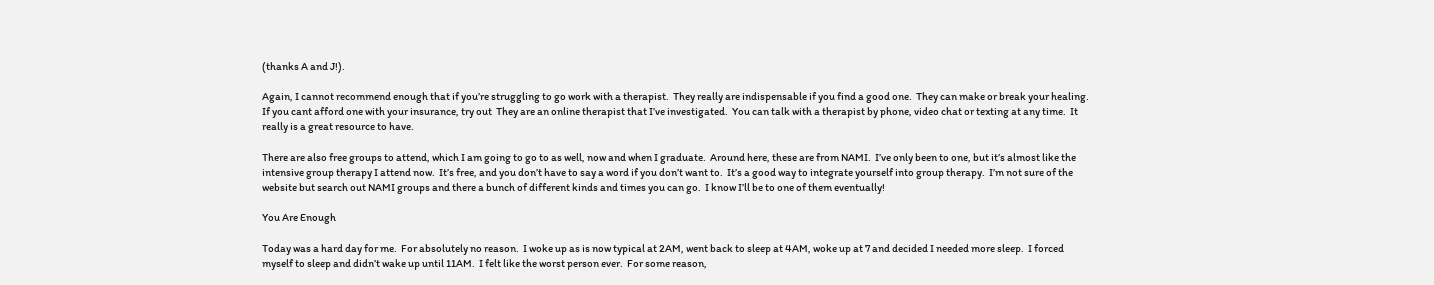(thanks A and J!).

Again, I cannot recommend enough that if you’re struggling to go work with a therapist.  They really are indispensable if you find a good one.  They can make or break your healing.  If you cant afford one with your insurance, try out  They are an online therapist that I’ve investigated.  You can talk with a therapist by phone, video chat or texting at any time.  It really is a great resource to have.

There are also free groups to attend, which I am going to go to as well, now and when I graduate.  Around here, these are from NAMI.  I’ve only been to one, but it’s almost like the intensive group therapy I attend now.  It’s free, and you don’t have to say a word if you don’t want to.  It’s a good way to integrate yourself into group therapy.  I’m not sure of the website but search out NAMI groups and there a bunch of different kinds and times you can go.  I know I’ll be to one of them eventually!

You Are Enough

Today was a hard day for me.  For absolutely no reason.  I woke up as is now typical at 2AM, went back to sleep at 4AM, woke up at 7 and decided I needed more sleep.  I forced myself to sleep and didn’t wake up until 11AM.  I felt like the worst person ever.  For some reason,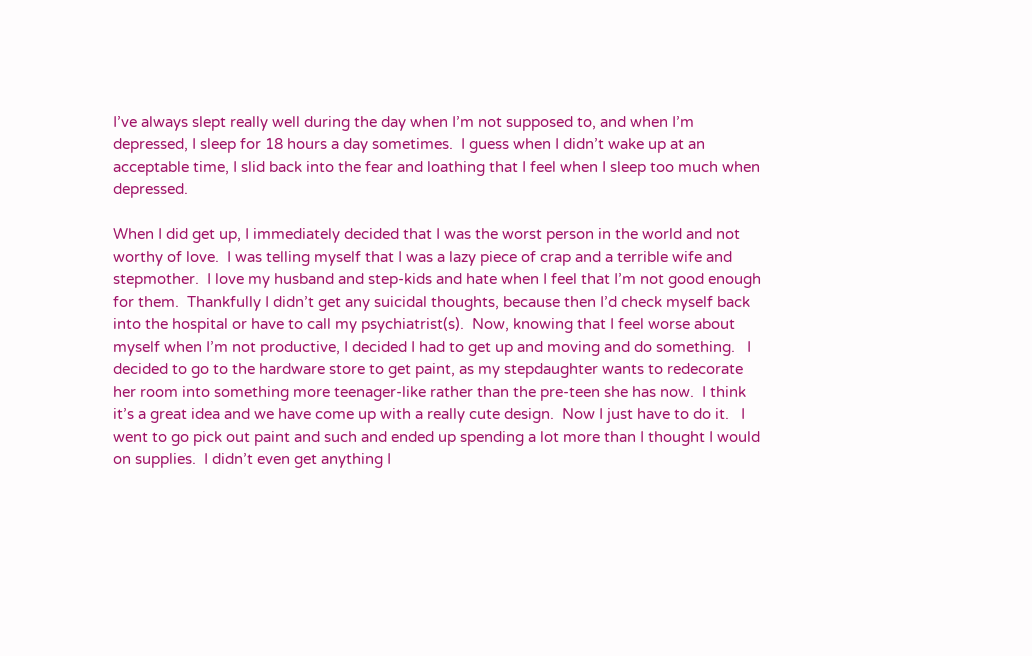I’ve always slept really well during the day when I’m not supposed to, and when I’m depressed, I sleep for 18 hours a day sometimes.  I guess when I didn’t wake up at an acceptable time, I slid back into the fear and loathing that I feel when I sleep too much when depressed.

When I did get up, I immediately decided that I was the worst person in the world and not worthy of love.  I was telling myself that I was a lazy piece of crap and a terrible wife and stepmother.  I love my husband and step-kids and hate when I feel that I’m not good enough for them.  Thankfully I didn’t get any suicidal thoughts, because then I’d check myself back into the hospital or have to call my psychiatrist(s).  Now, knowing that I feel worse about myself when I’m not productive, I decided I had to get up and moving and do something.   I decided to go to the hardware store to get paint, as my stepdaughter wants to redecorate her room into something more teenager-like rather than the pre-teen she has now.  I think it’s a great idea and we have come up with a really cute design.  Now I just have to do it.   I went to go pick out paint and such and ended up spending a lot more than I thought I would on supplies.  I didn’t even get anything I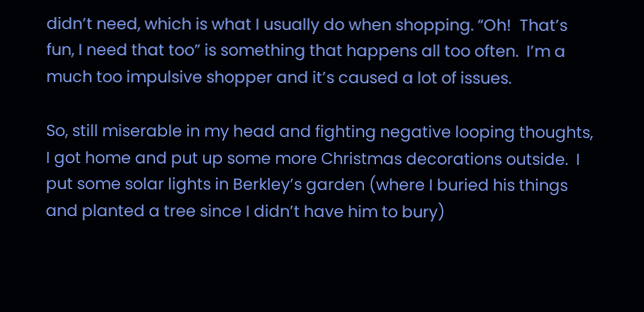didn’t need, which is what I usually do when shopping. “Oh!  That’s fun, I need that too” is something that happens all too often.  I’m a much too impulsive shopper and it’s caused a lot of issues.

So, still miserable in my head and fighting negative looping thoughts, I got home and put up some more Christmas decorations outside.  I put some solar lights in Berkley’s garden (where I buried his things and planted a tree since I didn’t have him to bury)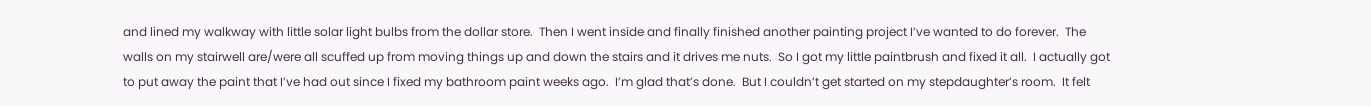and lined my walkway with little solar light bulbs from the dollar store.  Then I went inside and finally finished another painting project I’ve wanted to do forever.  The walls on my stairwell are/were all scuffed up from moving things up and down the stairs and it drives me nuts.  So I got my little paintbrush and fixed it all.  I actually got to put away the paint that I’ve had out since I fixed my bathroom paint weeks ago.  I’m glad that’s done.  But I couldn’t get started on my stepdaughter’s room.  It felt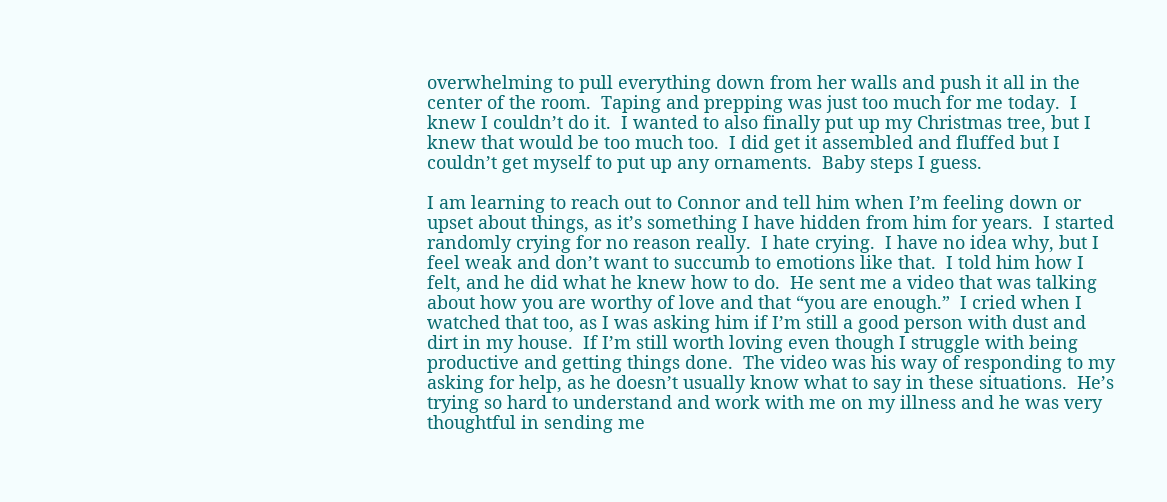overwhelming to pull everything down from her walls and push it all in the center of the room.  Taping and prepping was just too much for me today.  I knew I couldn’t do it.  I wanted to also finally put up my Christmas tree, but I knew that would be too much too.  I did get it assembled and fluffed but I couldn’t get myself to put up any ornaments.  Baby steps I guess.

I am learning to reach out to Connor and tell him when I’m feeling down or upset about things, as it’s something I have hidden from him for years.  I started randomly crying for no reason really.  I hate crying.  I have no idea why, but I feel weak and don’t want to succumb to emotions like that.  I told him how I felt, and he did what he knew how to do.  He sent me a video that was talking about how you are worthy of love and that “you are enough.”  I cried when I watched that too, as I was asking him if I’m still a good person with dust and dirt in my house.  If I’m still worth loving even though I struggle with being productive and getting things done.  The video was his way of responding to my asking for help, as he doesn’t usually know what to say in these situations.  He’s trying so hard to understand and work with me on my illness and he was very thoughtful in sending me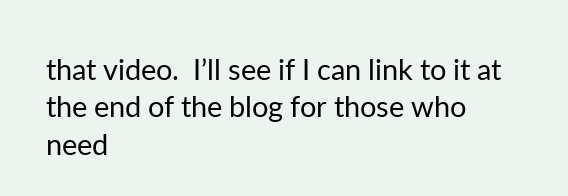that video.  I’ll see if I can link to it at the end of the blog for those who need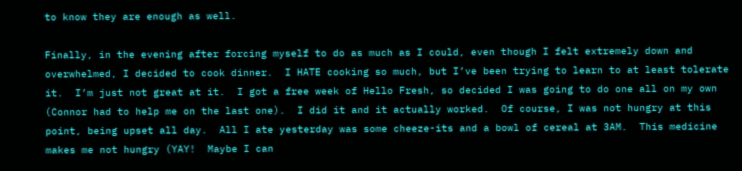to know they are enough as well.

Finally, in the evening after forcing myself to do as much as I could, even though I felt extremely down and overwhelmed, I decided to cook dinner.  I HATE cooking so much, but I’ve been trying to learn to at least tolerate it.  I’m just not great at it.  I got a free week of Hello Fresh, so decided I was going to do one all on my own (Connor had to help me on the last one).  I did it and it actually worked.  Of course, I was not hungry at this point, being upset all day.  All I ate yesterday was some cheeze-its and a bowl of cereal at 3AM.  This medicine makes me not hungry (YAY!  Maybe I can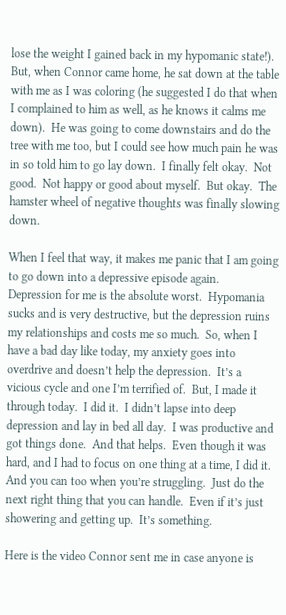lose the weight I gained back in my hypomanic state!).  But, when Connor came home, he sat down at the table with me as I was coloring (he suggested I do that when I complained to him as well, as he knows it calms me down).  He was going to come downstairs and do the tree with me too, but I could see how much pain he was in so told him to go lay down.  I finally felt okay.  Not good.  Not happy or good about myself.  But okay.  The hamster wheel of negative thoughts was finally slowing down.

When I feel that way, it makes me panic that I am going to go down into a depressive episode again.  Depression for me is the absolute worst.  Hypomania sucks and is very destructive, but the depression ruins my relationships and costs me so much.  So, when I have a bad day like today, my anxiety goes into overdrive and doesn’t help the depression.  It’s a vicious cycle and one I’m terrified of.  But, I made it through today.  I did it.  I didn’t lapse into deep depression and lay in bed all day.  I was productive and got things done.  And that helps.  Even though it was hard, and I had to focus on one thing at a time, I did it.  And you can too when you’re struggling.  Just do the next right thing that you can handle.  Even if it’s just showering and getting up.  It’s something.

Here is the video Connor sent me in case anyone is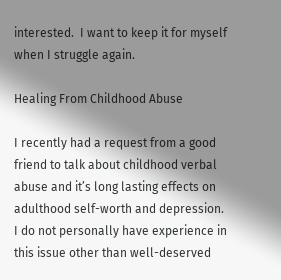interested.  I want to keep it for myself when I struggle again.

Healing From Childhood Abuse

I recently had a request from a good friend to talk about childhood verbal abuse and it’s long lasting effects on adulthood self-worth and depression.  I do not personally have experience in this issue other than well-deserved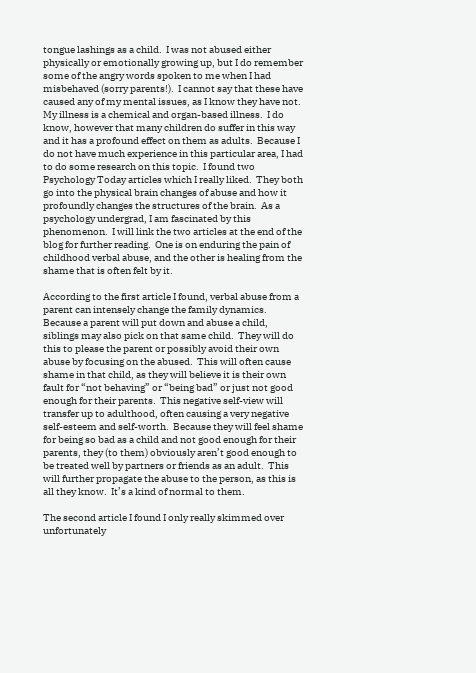tongue lashings as a child.  I was not abused either physically or emotionally growing up, but I do remember some of the angry words spoken to me when I had misbehaved (sorry parents!).  I cannot say that these have caused any of my mental issues, as I know they have not.  My illness is a chemical and organ-based illness.  I do know, however that many children do suffer in this way and it has a profound effect on them as adults.  Because I do not have much experience in this particular area, I had to do some research on this topic.  I found two Psychology Today articles which I really liked.  They both go into the physical brain changes of abuse and how it profoundly changes the structures of the brain.  As a psychology undergrad, I am fascinated by this phenomenon.  I will link the two articles at the end of the blog for further reading.  One is on enduring the pain of childhood verbal abuse, and the other is healing from the shame that is often felt by it.

According to the first article I found, verbal abuse from a parent can intensely change the family dynamics.  Because a parent will put down and abuse a child, siblings may also pick on that same child.  They will do this to please the parent or possibly avoid their own abuse by focusing on the abused.  This will often cause shame in that child, as they will believe it is their own fault for “not behaving” or “being bad” or just not good enough for their parents.  This negative self-view will transfer up to adulthood, often causing a very negative self-esteem and self-worth.  Because they will feel shame for being so bad as a child and not good enough for their parents, they (to them) obviously aren’t good enough to be treated well by partners or friends as an adult.  This will further propagate the abuse to the person, as this is all they know.  It’s a kind of normal to them.

The second article I found I only really skimmed over unfortunately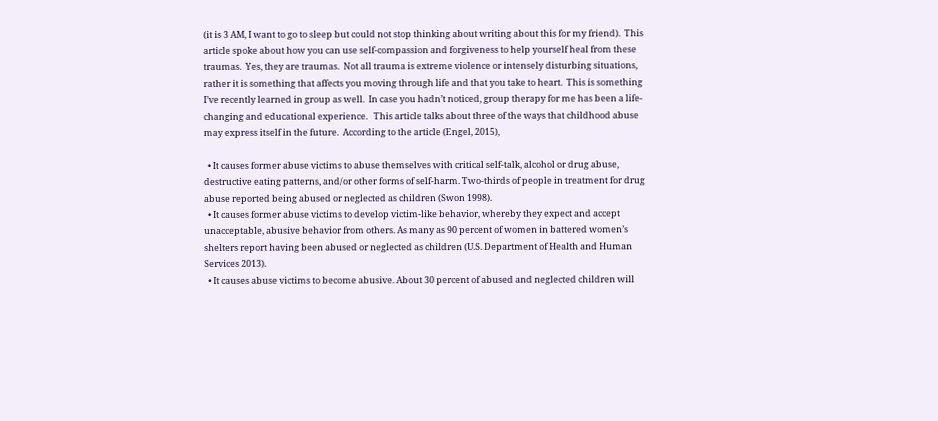(it is 3 AM, I want to go to sleep but could not stop thinking about writing about this for my friend).  This article spoke about how you can use self-compassion and forgiveness to help yourself heal from these traumas.  Yes, they are traumas.  Not all trauma is extreme violence or intensely disturbing situations, rather it is something that affects you moving through life and that you take to heart.  This is something I’ve recently learned in group as well.  In case you hadn’t noticed, group therapy for me has been a life-changing and educational experience.   This article talks about three of the ways that childhood abuse may express itself in the future.  According to the article (Engel, 2015),

  • It causes former abuse victims to abuse themselves with critical self-talk, alcohol or drug abuse, destructive eating patterns, and/or other forms of self-harm. Two-thirds of people in treatment for drug abuse reported being abused or neglected as children (Swon 1998).
  • It causes former abuse victims to develop victim-like behavior, whereby they expect and accept unacceptable, abusive behavior from others. As many as 90 percent of women in battered women’s shelters report having been abused or neglected as children (U.S. Department of Health and Human Services 2013).
  • It causes abuse victims to become abusive. About 30 percent of abused and neglected children will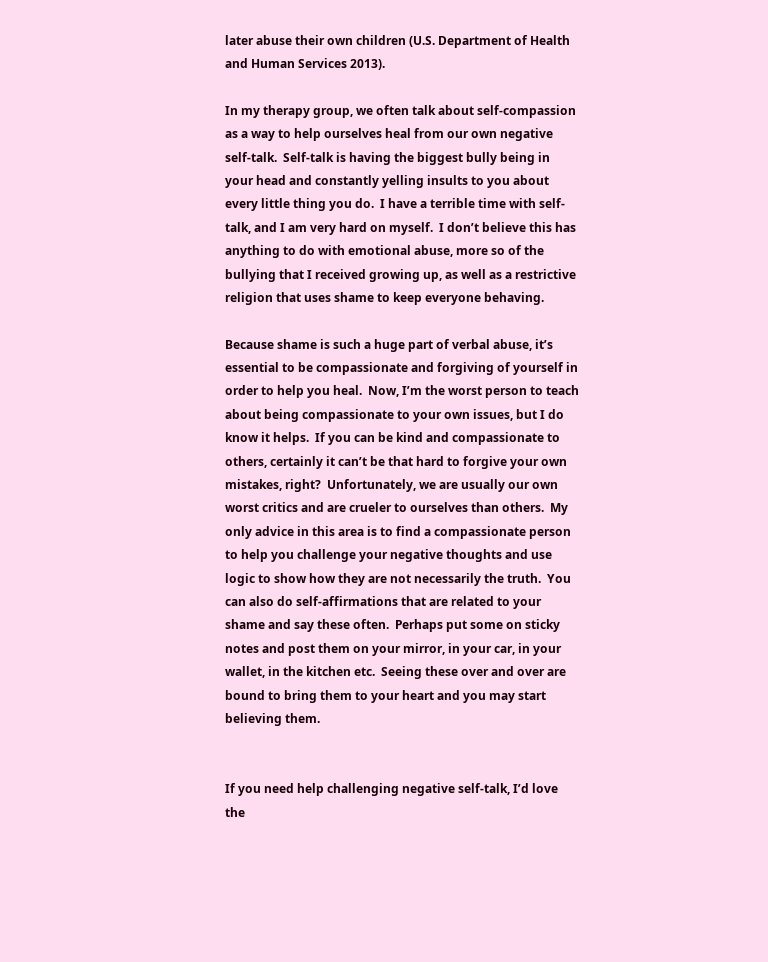later abuse their own children (U.S. Department of Health and Human Services 2013).

In my therapy group, we often talk about self-compassion as a way to help ourselves heal from our own negative self-talk.  Self-talk is having the biggest bully being in your head and constantly yelling insults to you about every little thing you do.  I have a terrible time with self-talk, and I am very hard on myself.  I don’t believe this has anything to do with emotional abuse, more so of the bullying that I received growing up, as well as a restrictive religion that uses shame to keep everyone behaving.

Because shame is such a huge part of verbal abuse, it’s essential to be compassionate and forgiving of yourself in order to help you heal.  Now, I’m the worst person to teach about being compassionate to your own issues, but I do know it helps.  If you can be kind and compassionate to others, certainly it can’t be that hard to forgive your own mistakes, right?  Unfortunately, we are usually our own worst critics and are crueler to ourselves than others.  My only advice in this area is to find a compassionate person to help you challenge your negative thoughts and use logic to show how they are not necessarily the truth.  You can also do self-affirmations that are related to your shame and say these often.  Perhaps put some on sticky notes and post them on your mirror, in your car, in your wallet, in the kitchen etc.  Seeing these over and over are bound to bring them to your heart and you may start believing them.


If you need help challenging negative self-talk, I’d love the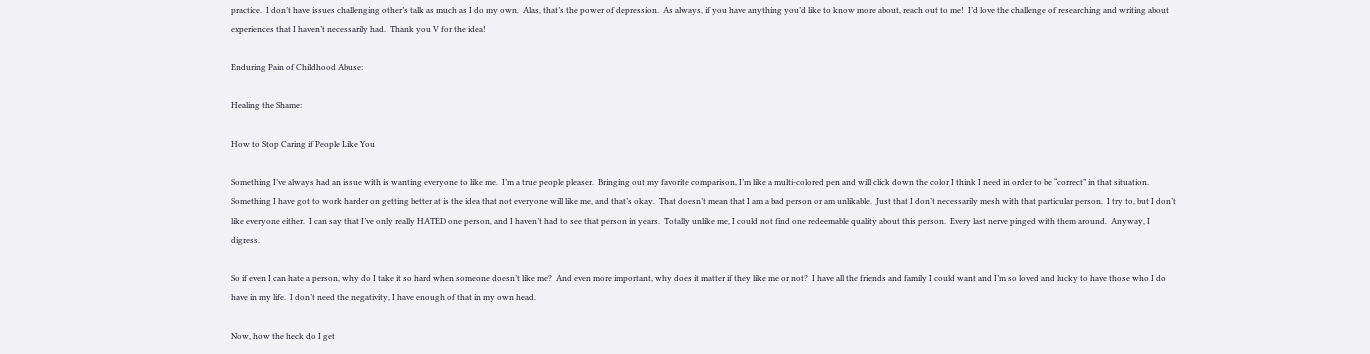practice.  I don’t have issues challenging other’s talk as much as I do my own.  Alas, that’s the power of depression.  As always, if you have anything you’d like to know more about, reach out to me!  I’d love the challenge of researching and writing about experiences that I haven’t necessarily had.  Thank you V for the idea!

Enduring Pain of Childhood Abuse:

Healing the Shame:

How to Stop Caring if People Like You

Something I’ve always had an issue with is wanting everyone to like me.  I’m a true people pleaser.  Bringing out my favorite comparison, I’m like a multi-colored pen and will click down the color I think I need in order to be “correct” in that situation.  Something I have got to work harder on getting better at is the idea that not everyone will like me, and that’s okay.  That doesn’t mean that I am a bad person or am unlikable.  Just that I don’t necessarily mesh with that particular person.  I try to, but I don’t like everyone either.  I can say that I’ve only really HATED one person, and I haven’t had to see that person in years.  Totally unlike me, I could not find one redeemable quality about this person.  Every last nerve pinged with them around.  Anyway, I digress.

So if even I can hate a person, why do I take it so hard when someone doesn’t like me?  And even more important, why does it matter if they like me or not?  I have all the friends and family I could want and I’m so loved and lucky to have those who I do have in my life.  I don’t need the negativity, I have enough of that in my own head.

Now, how the heck do I get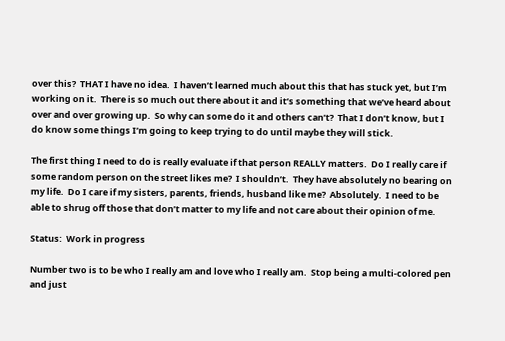over this?  THAT I have no idea.  I haven’t learned much about this that has stuck yet, but I’m working on it.  There is so much out there about it and it’s something that we’ve heard about over and over growing up.  So why can some do it and others can’t?  That I don’t know, but I do know some things I’m going to keep trying to do until maybe they will stick.

The first thing I need to do is really evaluate if that person REALLY matters.  Do I really care if some random person on the street likes me?  I shouldn’t.  They have absolutely no bearing on my life.  Do I care if my sisters, parents, friends, husband like me?  Absolutely.  I need to be able to shrug off those that don’t matter to my life and not care about their opinion of me.

Status:  Work in progress

Number two is to be who I really am and love who I really am.  Stop being a multi-colored pen and just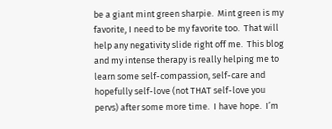be a giant mint green sharpie.  Mint green is my favorite, I need to be my favorite too.  That will help any negativity slide right off me.  This blog and my intense therapy is really helping me to learn some self-compassion, self-care and hopefully self-love (not THAT self-love you pervs) after some more time.  I have hope.  I’m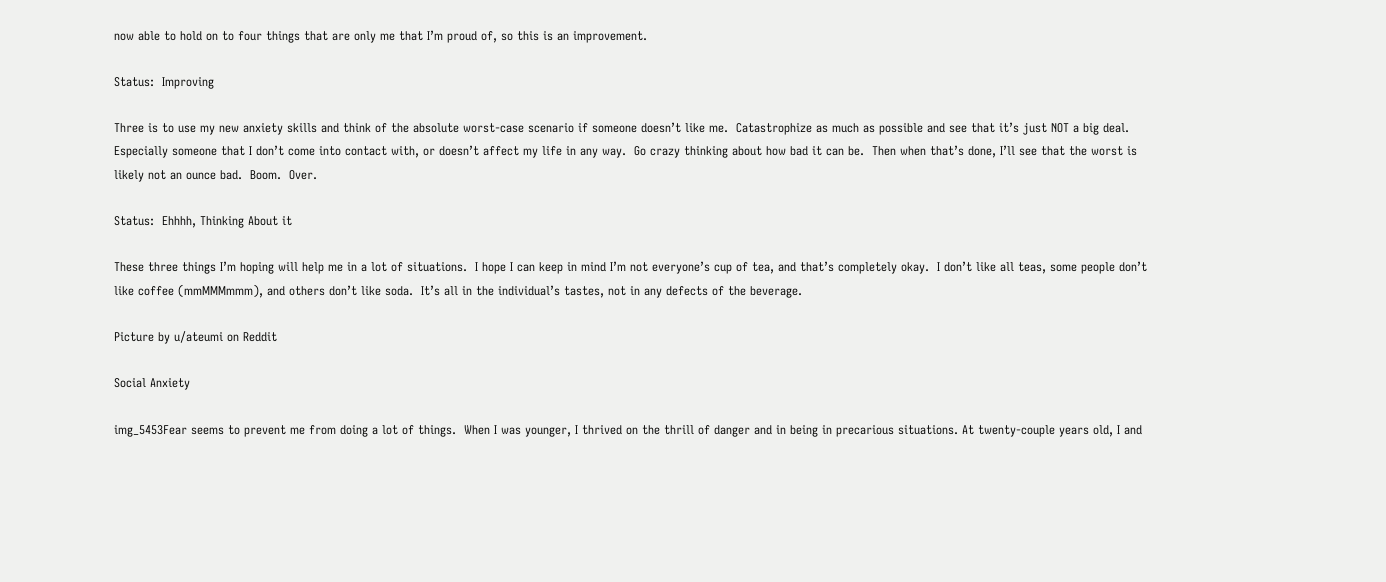now able to hold on to four things that are only me that I’m proud of, so this is an improvement.

Status:  Improving

Three is to use my new anxiety skills and think of the absolute worst-case scenario if someone doesn’t like me.  Catastrophize as much as possible and see that it’s just NOT a big deal.  Especially someone that I don’t come into contact with, or doesn’t affect my life in any way.  Go crazy thinking about how bad it can be.  Then when that’s done, I’ll see that the worst is likely not an ounce bad.  Boom.  Over.

Status:  Ehhhh, Thinking About it

These three things I’m hoping will help me in a lot of situations.  I hope I can keep in mind I’m not everyone’s cup of tea, and that’s completely okay.  I don’t like all teas, some people don’t like coffee (mmMMMmmm), and others don’t like soda.  It’s all in the individual’s tastes, not in any defects of the beverage.

Picture by u/ateumi on Reddit

Social Anxiety

img_5453Fear seems to prevent me from doing a lot of things.  When I was younger, I thrived on the thrill of danger and in being in precarious situations. At twenty-couple years old, I and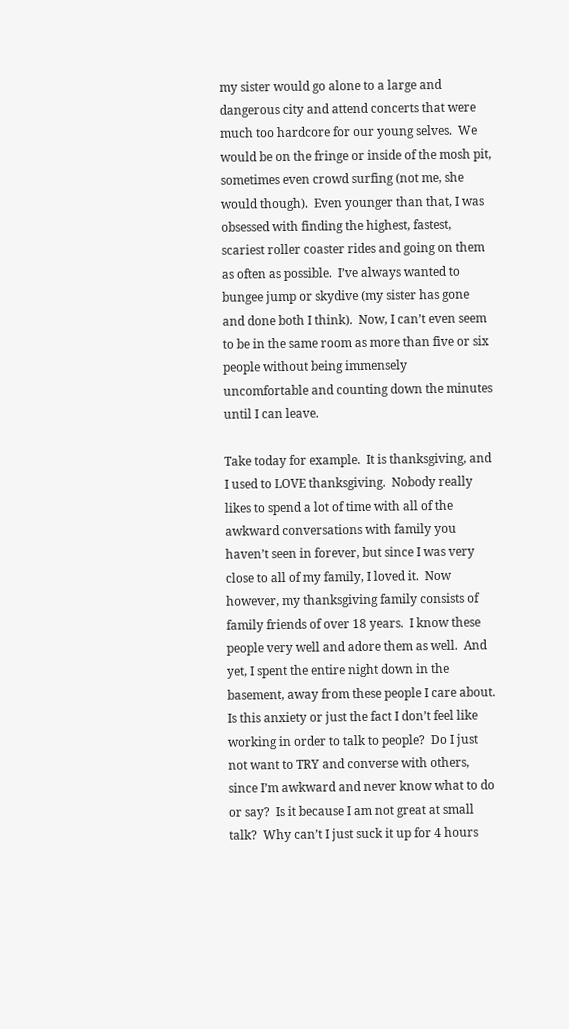my sister would go alone to a large and dangerous city and attend concerts that were much too hardcore for our young selves.  We would be on the fringe or inside of the mosh pit, sometimes even crowd surfing (not me, she would though).  Even younger than that, I was obsessed with finding the highest, fastest, scariest roller coaster rides and going on them as often as possible.  I’ve always wanted to bungee jump or skydive (my sister has gone and done both I think).  Now, I can’t even seem to be in the same room as more than five or six people without being immensely uncomfortable and counting down the minutes until I can leave.

Take today for example.  It is thanksgiving, and I used to LOVE thanksgiving.  Nobody really likes to spend a lot of time with all of the awkward conversations with family you haven’t seen in forever, but since I was very close to all of my family, I loved it.  Now however, my thanksgiving family consists of family friends of over 18 years.  I know these people very well and adore them as well.  And yet, I spent the entire night down in the basement, away from these people I care about.  Is this anxiety or just the fact I don’t feel like working in order to talk to people?  Do I just not want to TRY and converse with others, since I’m awkward and never know what to do or say?  Is it because I am not great at small talk?  Why can’t I just suck it up for 4 hours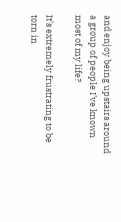and enjoy being upstairs around a group of people I’ve known most of my life?

It’s extremely frustrating to be torn in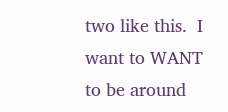two like this.  I want to WANT to be around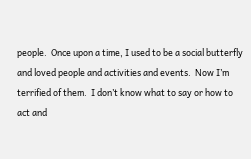people.  Once upon a time, I used to be a social butterfly and loved people and activities and events.  Now I’m terrified of them.  I don’t know what to say or how to act and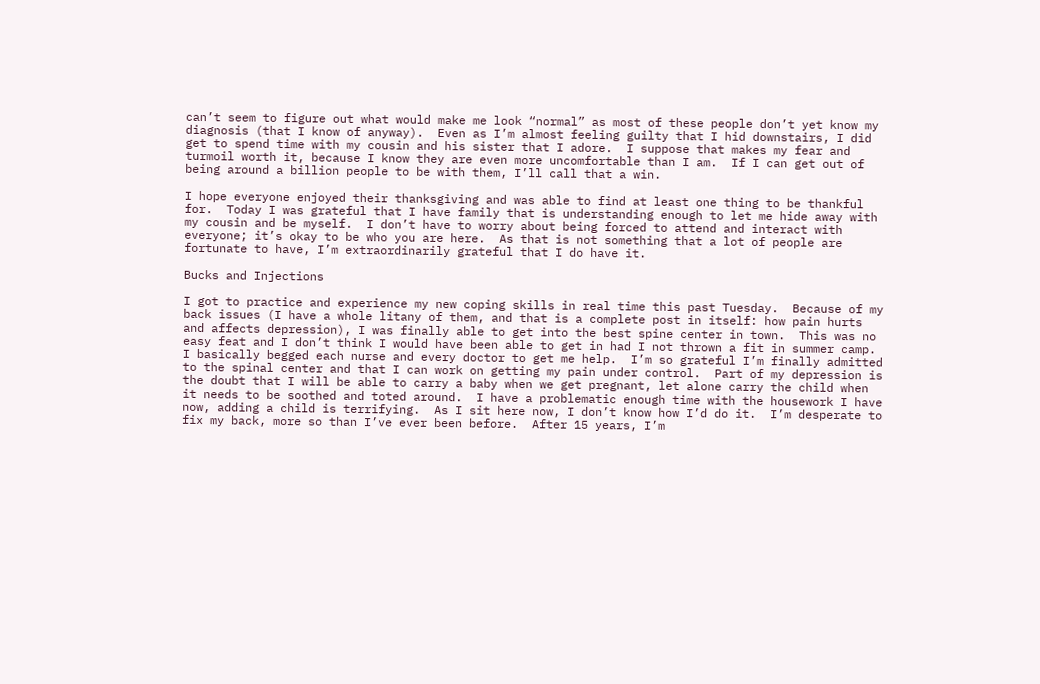can’t seem to figure out what would make me look “normal” as most of these people don’t yet know my diagnosis (that I know of anyway).  Even as I’m almost feeling guilty that I hid downstairs, I did get to spend time with my cousin and his sister that I adore.  I suppose that makes my fear and turmoil worth it, because I know they are even more uncomfortable than I am.  If I can get out of being around a billion people to be with them, I’ll call that a win.

I hope everyone enjoyed their thanksgiving and was able to find at least one thing to be thankful for.  Today I was grateful that I have family that is understanding enough to let me hide away with my cousin and be myself.  I don’t have to worry about being forced to attend and interact with everyone; it’s okay to be who you are here.  As that is not something that a lot of people are fortunate to have, I’m extraordinarily grateful that I do have it.

Bucks and Injections

I got to practice and experience my new coping skills in real time this past Tuesday.  Because of my back issues (I have a whole litany of them, and that is a complete post in itself: how pain hurts and affects depression), I was finally able to get into the best spine center in town.  This was no easy feat and I don’t think I would have been able to get in had I not thrown a fit in summer camp.  I basically begged each nurse and every doctor to get me help.  I’m so grateful I’m finally admitted to the spinal center and that I can work on getting my pain under control.  Part of my depression is the doubt that I will be able to carry a baby when we get pregnant, let alone carry the child when it needs to be soothed and toted around.  I have a problematic enough time with the housework I have now, adding a child is terrifying.  As I sit here now, I don’t know how I’d do it.  I’m desperate to fix my back, more so than I’ve ever been before.  After 15 years, I’m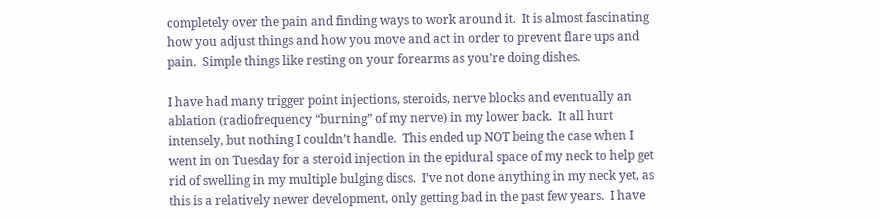completely over the pain and finding ways to work around it.  It is almost fascinating how you adjust things and how you move and act in order to prevent flare ups and pain.  Simple things like resting on your forearms as you’re doing dishes.

I have had many trigger point injections, steroids, nerve blocks and eventually an ablation (radiofrequency “burning” of my nerve) in my lower back.  It all hurt intensely, but nothing I couldn’t handle.  This ended up NOT being the case when I went in on Tuesday for a steroid injection in the epidural space of my neck to help get rid of swelling in my multiple bulging discs.  I’ve not done anything in my neck yet, as this is a relatively newer development, only getting bad in the past few years.  I have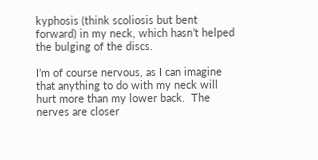kyphosis (think scoliosis but bent forward) in my neck, which hasn’t helped the bulging of the discs.

I’m of course nervous, as I can imagine that anything to do with my neck will hurt more than my lower back.  The nerves are closer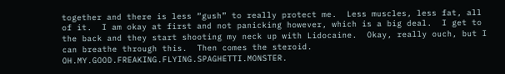together and there is less “gush” to really protect me.  Less muscles, less fat, all of it.  I am okay at first and not panicking however, which is a big deal.  I get to the back and they start shooting my neck up with Lidocaine.  Okay, really ouch, but I can breathe through this.  Then comes the steroid.  OH.MY.GOOD.FREAKING.FLYING.SPAGHETTI.MONSTER.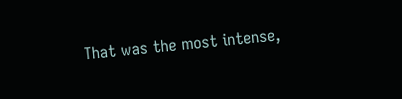That was the most intense,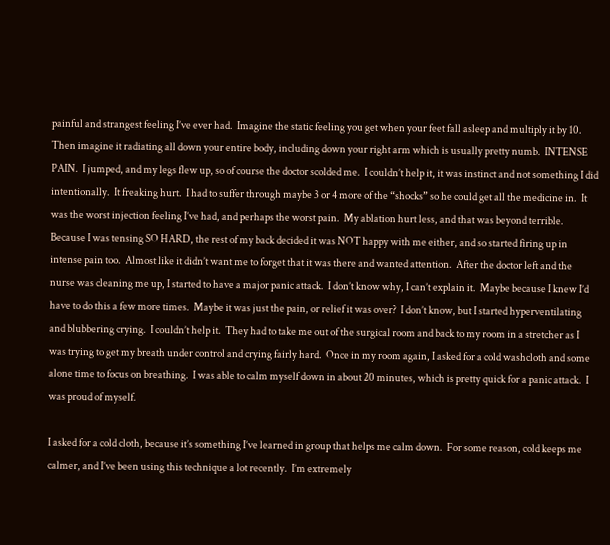painful and strangest feeling I’ve ever had.  Imagine the static feeling you get when your feet fall asleep and multiply it by 10.  Then imagine it radiating all down your entire body, including down your right arm which is usually pretty numb.  INTENSE PAIN.  I jumped, and my legs flew up, so of course the doctor scolded me.  I couldn’t help it, it was instinct and not something I did intentionally.  It freaking hurt.  I had to suffer through maybe 3 or 4 more of the “shocks” so he could get all the medicine in.  It was the worst injection feeling I’ve had, and perhaps the worst pain.  My ablation hurt less, and that was beyond terrible.  Because I was tensing SO HARD, the rest of my back decided it was NOT happy with me either, and so started firing up in intense pain too.  Almost like it didn’t want me to forget that it was there and wanted attention.  After the doctor left and the nurse was cleaning me up, I started to have a major panic attack.  I don’t know why, I can’t explain it.  Maybe because I knew I’d have to do this a few more times.  Maybe it was just the pain, or relief it was over?  I don’t know, but I started hyperventilating and blubbering crying.  I couldn’t help it.  They had to take me out of the surgical room and back to my room in a stretcher as I was trying to get my breath under control and crying fairly hard.  Once in my room again, I asked for a cold washcloth and some alone time to focus on breathing.  I was able to calm myself down in about 20 minutes, which is pretty quick for a panic attack.  I was proud of myself.

I asked for a cold cloth, because it’s something I’ve learned in group that helps me calm down.  For some reason, cold keeps me calmer, and I’ve been using this technique a lot recently.  I’m extremely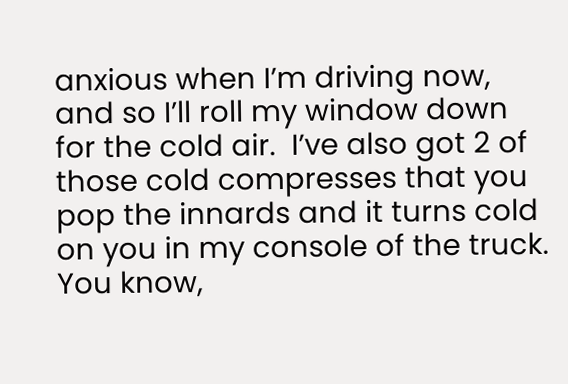anxious when I’m driving now, and so I’ll roll my window down for the cold air.  I’ve also got 2 of those cold compresses that you pop the innards and it turns cold on you in my console of the truck.  You know,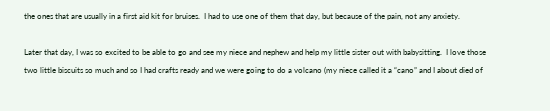the ones that are usually in a first aid kit for bruises.  I had to use one of them that day, but because of the pain, not any anxiety.

Later that day, I was so excited to be able to go and see my niece and nephew and help my little sister out with babysitting.  I love those two little biscuits so much and so I had crafts ready and we were going to do a volcano (my niece called it a “cano” and I about died of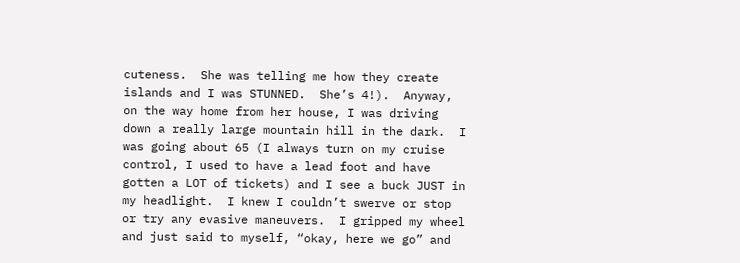cuteness.  She was telling me how they create islands and I was STUNNED.  She’s 4!).  Anyway, on the way home from her house, I was driving down a really large mountain hill in the dark.  I was going about 65 (I always turn on my cruise control, I used to have a lead foot and have gotten a LOT of tickets) and I see a buck JUST in my headlight.  I knew I couldn’t swerve or stop or try any evasive maneuvers.  I gripped my wheel and just said to myself, “okay, here we go” and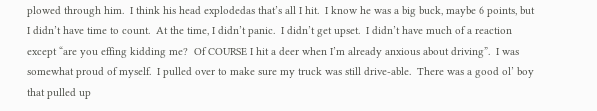plowed through him.  I think his head explodedas that’s all I hit.  I know he was a big buck, maybe 6 points, but I didn’t have time to count.  At the time, I didn’t panic.  I didn’t get upset.  I didn’t have much of a reaction except “are you effing kidding me?  Of COURSE I hit a deer when I’m already anxious about driving”.  I was somewhat proud of myself.  I pulled over to make sure my truck was still drive-able.  There was a good ol’ boy that pulled up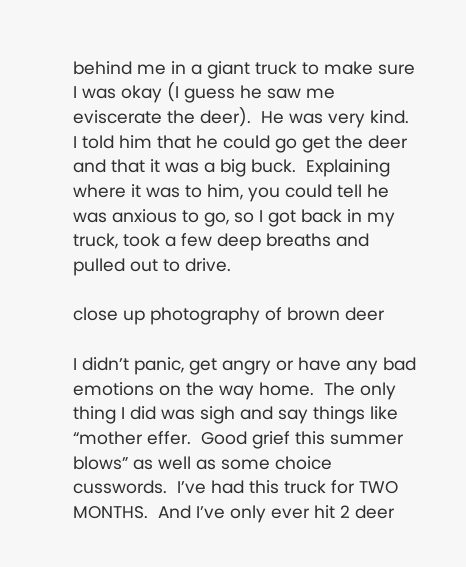behind me in a giant truck to make sure I was okay (I guess he saw me eviscerate the deer).  He was very kind.  I told him that he could go get the deer and that it was a big buck.  Explaining where it was to him, you could tell he was anxious to go, so I got back in my truck, took a few deep breaths and pulled out to drive.

close up photography of brown deer

I didn’t panic, get angry or have any bad emotions on the way home.  The only thing I did was sigh and say things like “mother effer.  Good grief this summer blows” as well as some choice cusswords.  I’ve had this truck for TWO MONTHS.  And I’ve only ever hit 2 deer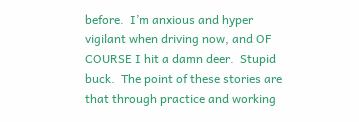before.  I’m anxious and hyper vigilant when driving now, and OF COURSE I hit a damn deer.  Stupid buck.  The point of these stories are that through practice and working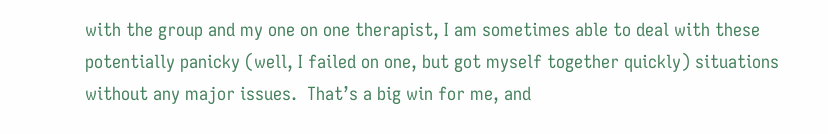with the group and my one on one therapist, I am sometimes able to deal with these potentially panicky (well, I failed on one, but got myself together quickly) situations without any major issues.  That’s a big win for me, and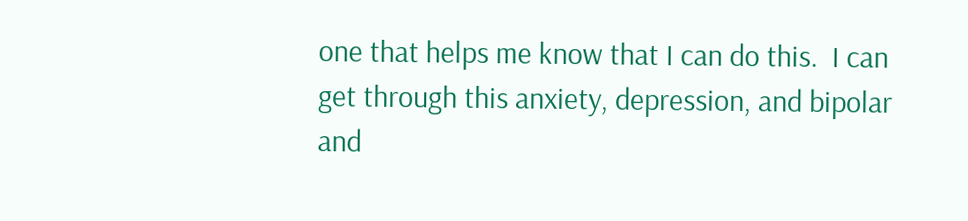one that helps me know that I can do this.  I can get through this anxiety, depression, and bipolar and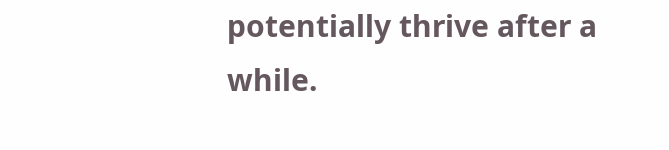potentially thrive after a while.